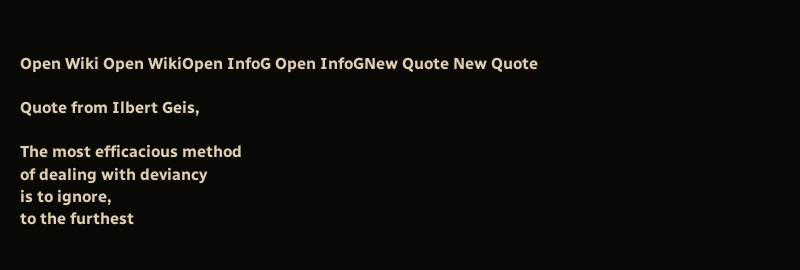Open Wiki Open WikiOpen InfoG Open InfoGNew Quote New Quote

Quote from Ilbert Geis,

The most efficacious method
of dealing with deviancy
is to ignore,
to the furthest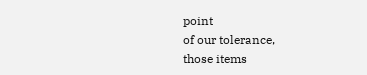point
of our tolerance,
those items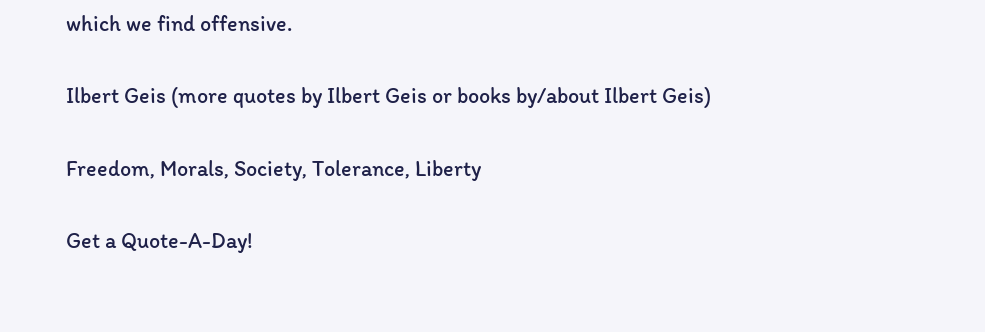which we find offensive.


Ilbert Geis (more quotes by Ilbert Geis or books by/about Ilbert Geis)


Freedom, Morals, Society, Tolerance, Liberty


Get a Quote-A-Day!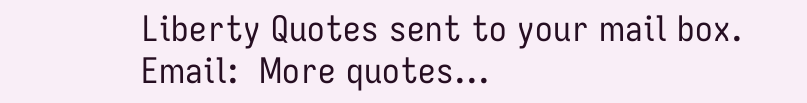Liberty Quotes sent to your mail box.
Email:  More quotes...